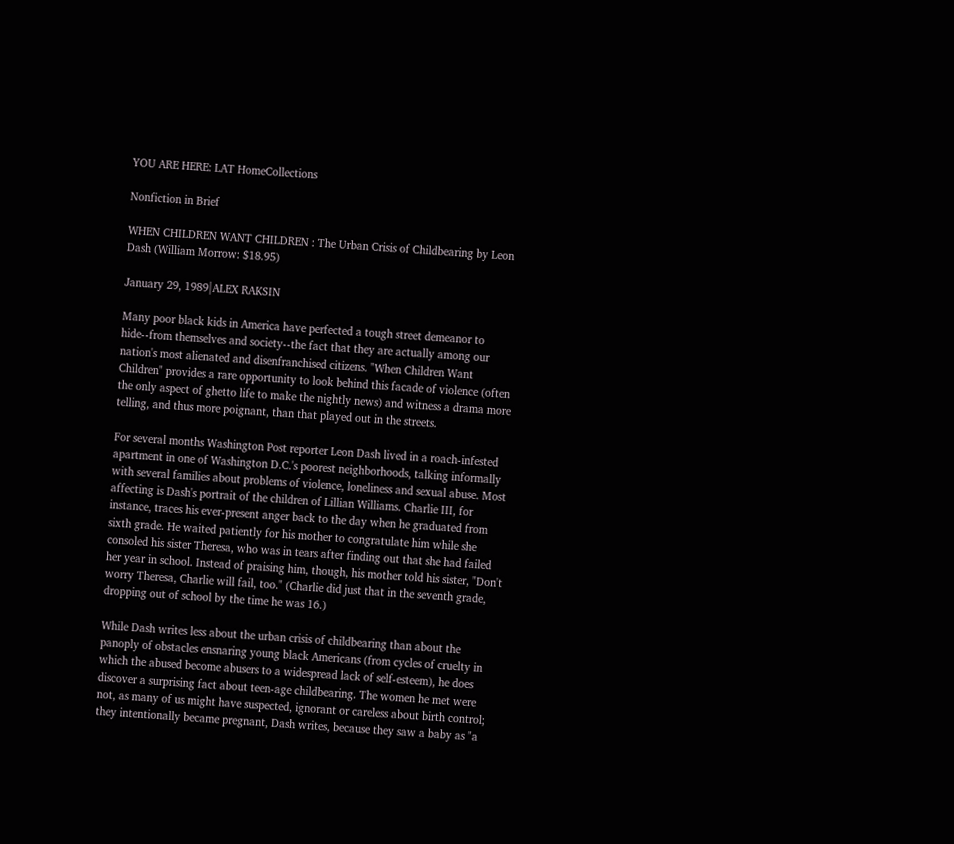YOU ARE HERE: LAT HomeCollections

Nonfiction in Brief

WHEN CHILDREN WANT CHILDREN : The Urban Crisis of Childbearing by Leon Dash (William Morrow: $18.95)

January 29, 1989|ALEX RAKSIN

Many poor black kids in America have perfected a tough street demeanor to hide--from themselves and society--the fact that they are actually among our nation's most alienated and disenfranchised citizens. "When Children Want Children" provides a rare opportunity to look behind this facade of violence (often the only aspect of ghetto life to make the nightly news) and witness a drama more telling, and thus more poignant, than that played out in the streets.

For several months Washington Post reporter Leon Dash lived in a roach-infested apartment in one of Washington D.C.'s poorest neighborhoods, talking informally with several families about problems of violence, loneliness and sexual abuse. Most affecting is Dash's portrait of the children of Lillian Williams. Charlie III, for instance, traces his ever-present anger back to the day when he graduated from sixth grade. He waited patiently for his mother to congratulate him while she consoled his sister Theresa, who was in tears after finding out that she had failed her year in school. Instead of praising him, though, his mother told his sister, "Don't worry Theresa, Charlie will fail, too." (Charlie did just that in the seventh grade, dropping out of school by the time he was 16.)

While Dash writes less about the urban crisis of childbearing than about the panoply of obstacles ensnaring young black Americans (from cycles of cruelty in which the abused become abusers to a widespread lack of self-esteem), he does discover a surprising fact about teen-age childbearing. The women he met were not, as many of us might have suspected, ignorant or careless about birth control; they intentionally became pregnant, Dash writes, because they saw a baby as "a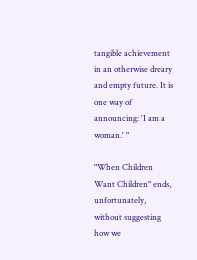tangible achievement in an otherwise dreary and empty future. It is one way of announcing: 'I am a woman.' "

"When Children Want Children" ends, unfortunately, without suggesting how we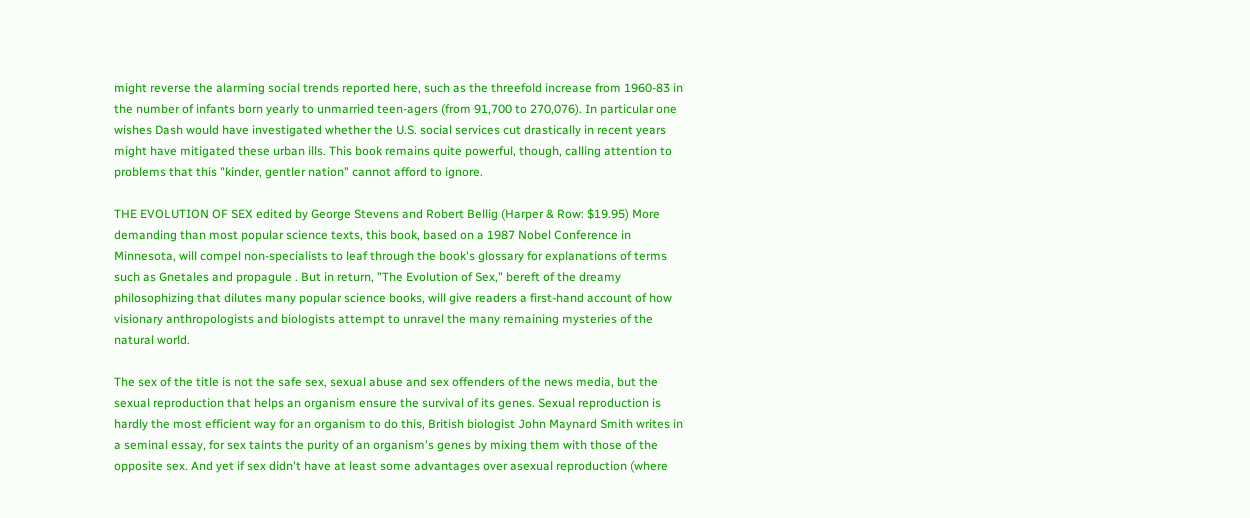might reverse the alarming social trends reported here, such as the threefold increase from 1960-83 in the number of infants born yearly to unmarried teen-agers (from 91,700 to 270,076). In particular one wishes Dash would have investigated whether the U.S. social services cut drastically in recent years might have mitigated these urban ills. This book remains quite powerful, though, calling attention to problems that this "kinder, gentler nation" cannot afford to ignore.

THE EVOLUTION OF SEX edited by George Stevens and Robert Bellig (Harper & Row: $19.95) More demanding than most popular science texts, this book, based on a 1987 Nobel Conference in Minnesota, will compel non-specialists to leaf through the book's glossary for explanations of terms such as Gnetales and propagule . But in return, "The Evolution of Sex," bereft of the dreamy philosophizing that dilutes many popular science books, will give readers a first-hand account of how visionary anthropologists and biologists attempt to unravel the many remaining mysteries of the natural world.

The sex of the title is not the safe sex, sexual abuse and sex offenders of the news media, but the sexual reproduction that helps an organism ensure the survival of its genes. Sexual reproduction is hardly the most efficient way for an organism to do this, British biologist John Maynard Smith writes in a seminal essay, for sex taints the purity of an organism's genes by mixing them with those of the opposite sex. And yet if sex didn't have at least some advantages over asexual reproduction (where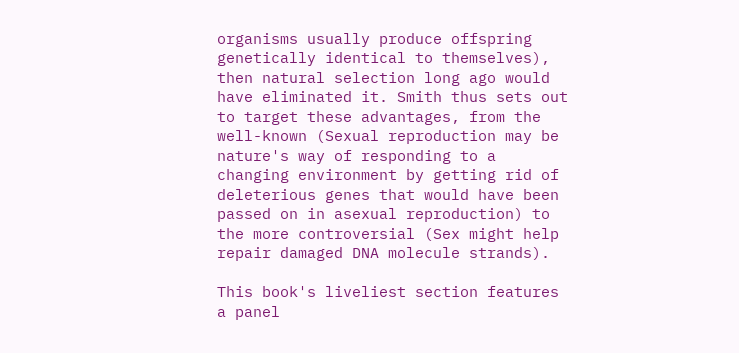organisms usually produce offspring genetically identical to themselves), then natural selection long ago would have eliminated it. Smith thus sets out to target these advantages, from the well-known (Sexual reproduction may be nature's way of responding to a changing environment by getting rid of deleterious genes that would have been passed on in asexual reproduction) to the more controversial (Sex might help repair damaged DNA molecule strands).

This book's liveliest section features a panel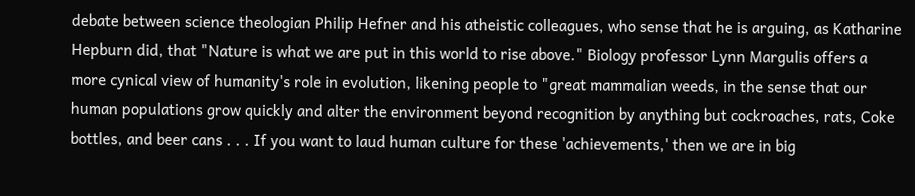debate between science theologian Philip Hefner and his atheistic colleagues, who sense that he is arguing, as Katharine Hepburn did, that "Nature is what we are put in this world to rise above." Biology professor Lynn Margulis offers a more cynical view of humanity's role in evolution, likening people to "great mammalian weeds, in the sense that our human populations grow quickly and alter the environment beyond recognition by anything but cockroaches, rats, Coke bottles, and beer cans . . . If you want to laud human culture for these 'achievements,' then we are in big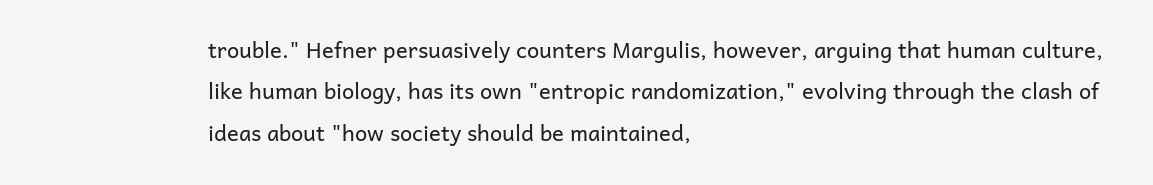trouble." Hefner persuasively counters Margulis, however, arguing that human culture, like human biology, has its own "entropic randomization," evolving through the clash of ideas about "how society should be maintained,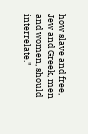how slave and free, Jew and Greek, men and women, should interrelate."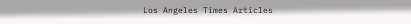Los Angeles Times Articles